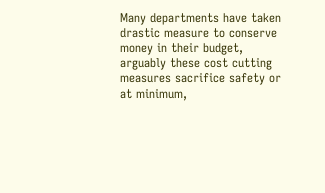Many departments have taken drastic measure to conserve money in their budget, arguably these cost cutting measures sacrifice safety or at minimum,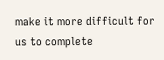make it more difficult for us to complete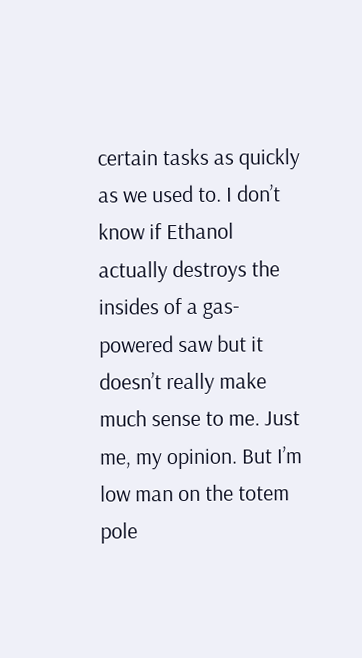certain tasks as quickly as we used to. I don’t know if Ethanol actually destroys the insides of a gas-powered saw but it doesn’t really make much sense to me. Just me, my opinion. But I’m low man on the totem pole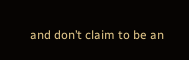and don’t claim to be an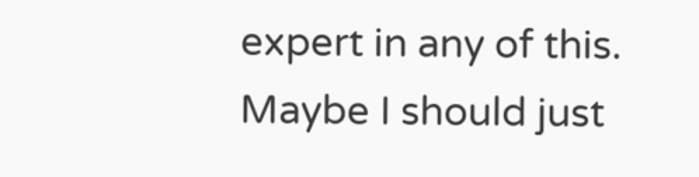expert in any of this. Maybe I should just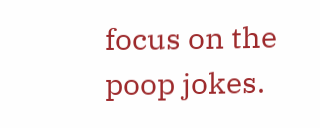focus on the poop jokes.